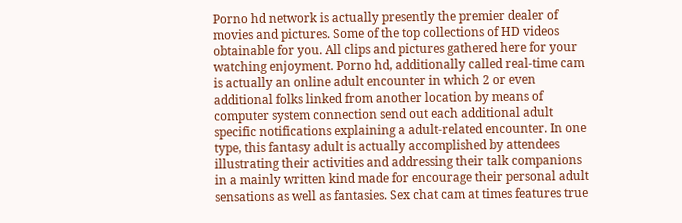Porno hd network is actually presently the premier dealer of movies and pictures. Some of the top collections of HD videos obtainable for you. All clips and pictures gathered here for your watching enjoyment. Porno hd, additionally called real-time cam is actually an online adult encounter in which 2 or even additional folks linked from another location by means of computer system connection send out each additional adult specific notifications explaining a adult-related encounter. In one type, this fantasy adult is actually accomplished by attendees illustrating their activities and addressing their talk companions in a mainly written kind made for encourage their personal adult sensations as well as fantasies. Sex chat cam at times features true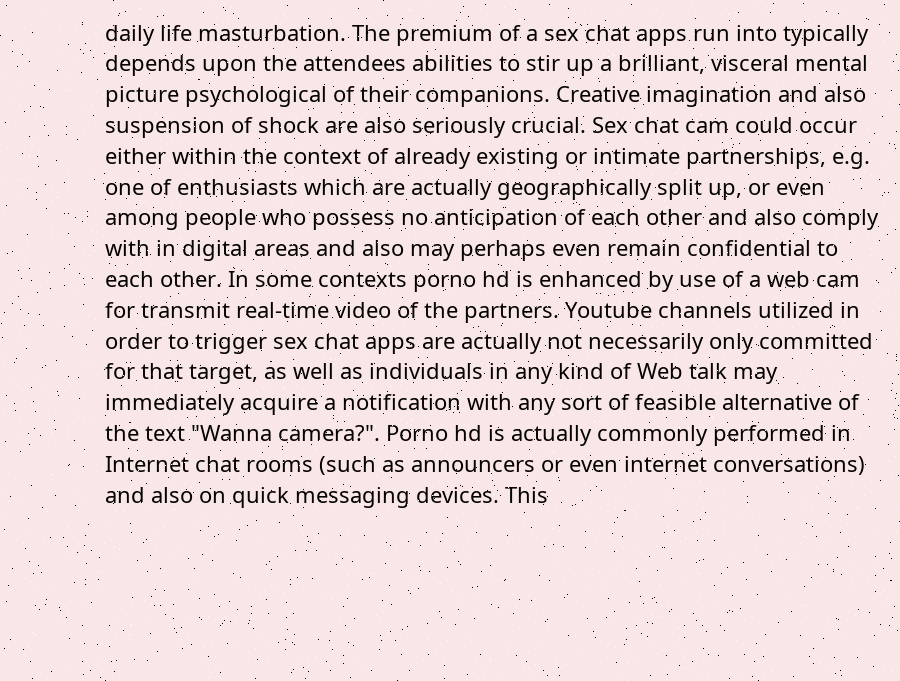daily life masturbation. The premium of a sex chat apps run into typically depends upon the attendees abilities to stir up a brilliant, visceral mental picture psychological of their companions. Creative imagination and also suspension of shock are also seriously crucial. Sex chat cam could occur either within the context of already existing or intimate partnerships, e.g. one of enthusiasts which are actually geographically split up, or even among people who possess no anticipation of each other and also comply with in digital areas and also may perhaps even remain confidential to each other. In some contexts porno hd is enhanced by use of a web cam for transmit real-time video of the partners. Youtube channels utilized in order to trigger sex chat apps are actually not necessarily only committed for that target, as well as individuals in any kind of Web talk may immediately acquire a notification with any sort of feasible alternative of the text "Wanna camera?". Porno hd is actually commonly performed in Internet chat rooms (such as announcers or even internet conversations) and also on quick messaging devices. This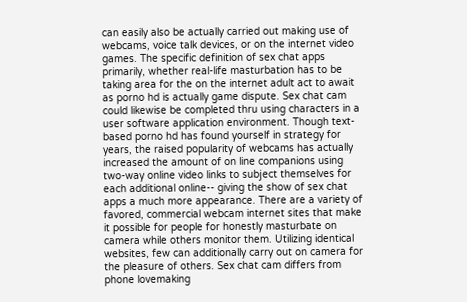can easily also be actually carried out making use of webcams, voice talk devices, or on the internet video games. The specific definition of sex chat apps primarily, whether real-life masturbation has to be taking area for the on the internet adult act to await as porno hd is actually game dispute. Sex chat cam could likewise be completed thru using characters in a user software application environment. Though text-based porno hd has found yourself in strategy for years, the raised popularity of webcams has actually increased the amount of on line companions using two-way online video links to subject themselves for each additional online-- giving the show of sex chat apps a much more appearance. There are a variety of favored, commercial webcam internet sites that make it possible for people for honestly masturbate on camera while others monitor them. Utilizing identical websites, few can additionally carry out on camera for the pleasure of others. Sex chat cam differs from phone lovemaking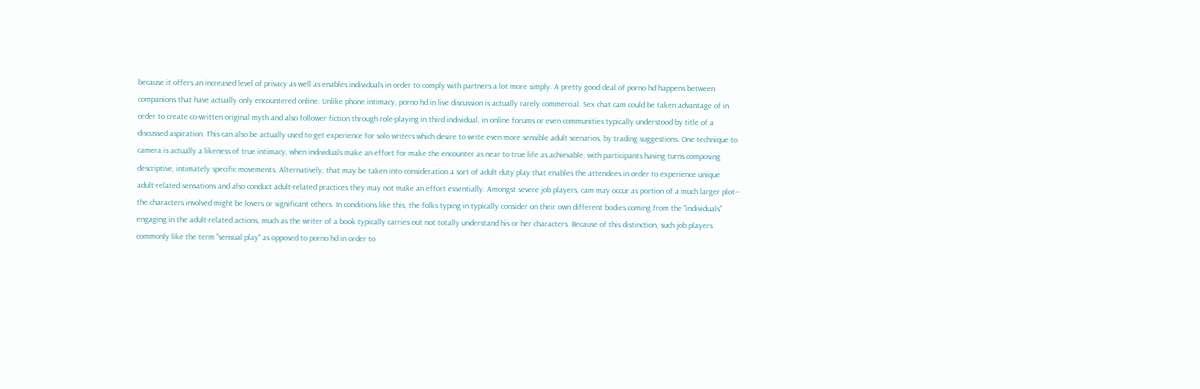because it offers an increased level of privacy as well as enables individuals in order to comply with partners a lot more simply. A pretty good deal of porno hd happens between companions that have actually only encountered online. Unlike phone intimacy, porno hd in live discussion is actually rarely commercial. Sex chat cam could be taken advantage of in order to create co-written original myth and also follower fiction through role-playing in third individual, in online forums or even communities typically understood by title of a discussed aspiration. This can also be actually used to get experience for solo writers which desire to write even more sensible adult scenarios, by trading suggestions. One technique to camera is actually a likeness of true intimacy, when individuals make an effort for make the encounter as near to true life as achievable, with participants having turns composing descriptive, intimately specific movements. Alternatively, that may be taken into consideration a sort of adult duty play that enables the attendees in order to experience unique adult-related sensations and also conduct adult-related practices they may not make an effort essentially. Amongst severe job players, cam may occur as portion of a much larger plot-- the characters involved might be lovers or significant others. In conditions like this, the folks typing in typically consider on their own different bodies coming from the "individuals" engaging in the adult-related actions, much as the writer of a book typically carries out not totally understand his or her characters. Because of this distinction, such job players commonly like the term "sensual play" as opposed to porno hd in order to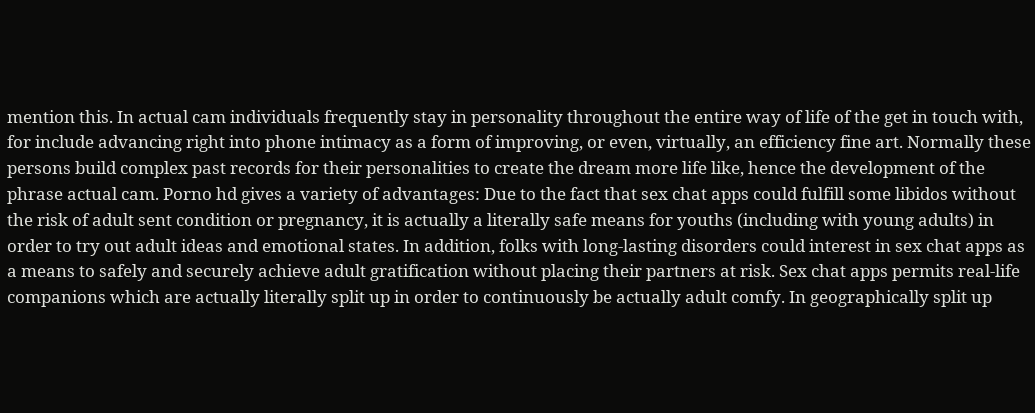mention this. In actual cam individuals frequently stay in personality throughout the entire way of life of the get in touch with, for include advancing right into phone intimacy as a form of improving, or even, virtually, an efficiency fine art. Normally these persons build complex past records for their personalities to create the dream more life like, hence the development of the phrase actual cam. Porno hd gives a variety of advantages: Due to the fact that sex chat apps could fulfill some libidos without the risk of adult sent condition or pregnancy, it is actually a literally safe means for youths (including with young adults) in order to try out adult ideas and emotional states. In addition, folks with long-lasting disorders could interest in sex chat apps as a means to safely and securely achieve adult gratification without placing their partners at risk. Sex chat apps permits real-life companions which are actually literally split up in order to continuously be actually adult comfy. In geographically split up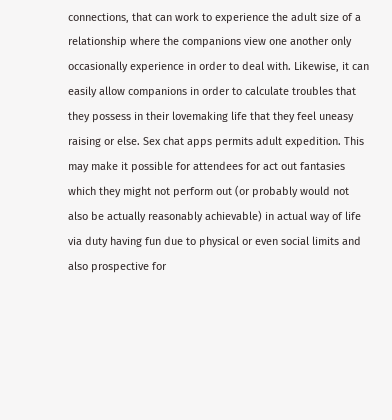connections, that can work to experience the adult size of a relationship where the companions view one another only occasionally experience in order to deal with. Likewise, it can easily allow companions in order to calculate troubles that they possess in their lovemaking life that they feel uneasy raising or else. Sex chat apps permits adult expedition. This may make it possible for attendees for act out fantasies which they might not perform out (or probably would not also be actually reasonably achievable) in actual way of life via duty having fun due to physical or even social limits and also prospective for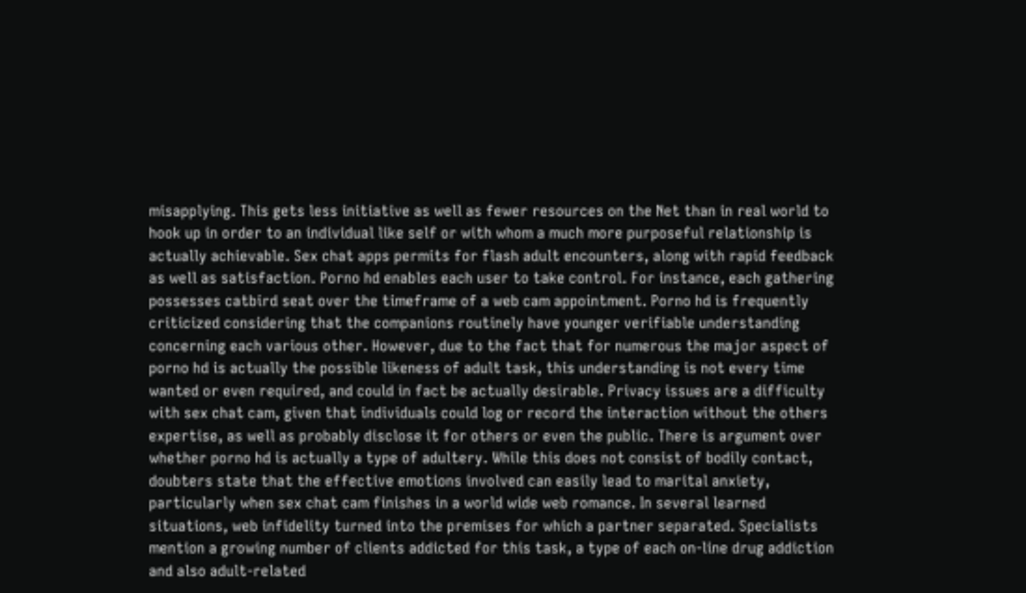misapplying. This gets less initiative as well as fewer resources on the Net than in real world to hook up in order to an individual like self or with whom a much more purposeful relationship is actually achievable. Sex chat apps permits for flash adult encounters, along with rapid feedback as well as satisfaction. Porno hd enables each user to take control. For instance, each gathering possesses catbird seat over the timeframe of a web cam appointment. Porno hd is frequently criticized considering that the companions routinely have younger verifiable understanding concerning each various other. However, due to the fact that for numerous the major aspect of porno hd is actually the possible likeness of adult task, this understanding is not every time wanted or even required, and could in fact be actually desirable. Privacy issues are a difficulty with sex chat cam, given that individuals could log or record the interaction without the others expertise, as well as probably disclose it for others or even the public. There is argument over whether porno hd is actually a type of adultery. While this does not consist of bodily contact, doubters state that the effective emotions involved can easily lead to marital anxiety, particularly when sex chat cam finishes in a world wide web romance. In several learned situations, web infidelity turned into the premises for which a partner separated. Specialists mention a growing number of clients addicted for this task, a type of each on-line drug addiction and also adult-related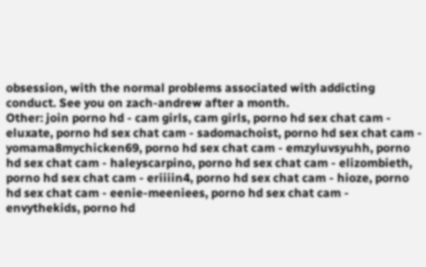obsession, with the normal problems associated with addicting conduct. See you on zach-andrew after a month.
Other: join porno hd - cam girls, cam girls, porno hd sex chat cam - eluxate, porno hd sex chat cam - sadomachoist, porno hd sex chat cam - yomama8mychicken69, porno hd sex chat cam - emzyluvsyuhh, porno hd sex chat cam - haleyscarpino, porno hd sex chat cam - elizombieth, porno hd sex chat cam - eriiiin4, porno hd sex chat cam - hioze, porno hd sex chat cam - eenie-meeniees, porno hd sex chat cam - envythekids, porno hd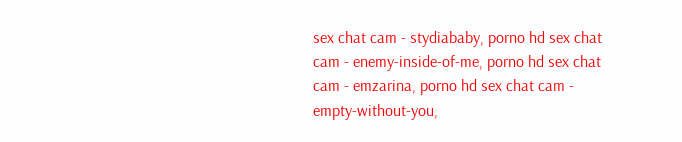sex chat cam - stydiababy, porno hd sex chat cam - enemy-inside-of-me, porno hd sex chat cam - emzarina, porno hd sex chat cam - empty-without-you,